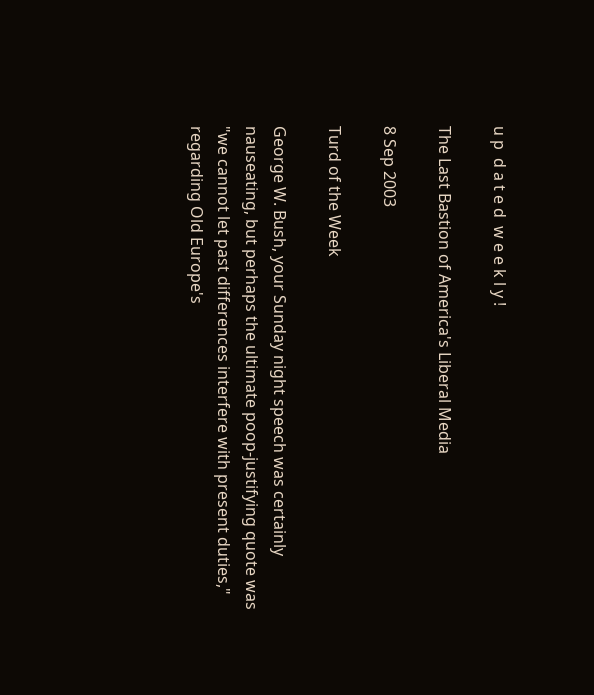u p  d a t e d  w e e k l y !

The Last Bastion of America's Liberal Media

8 Sep 2003

Turd of the Week

George W. Bush, your Sunday night speech was certainly nauseating, but perhaps the ultimate poop-justifying quote was "we cannot let past differences interfere with present duties," regarding Old Europe's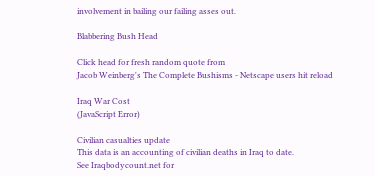involvement in bailing our failing asses out.

Blabbering Bush Head

Click head for fresh random quote from
Jacob Weinberg's The Complete Bushisms - Netscape users hit reload

Iraq War Cost
(JavaScript Error)

Civilian casualties update
This data is an accounting of civilian deaths in Iraq to date.
See Iraqbodycount.net for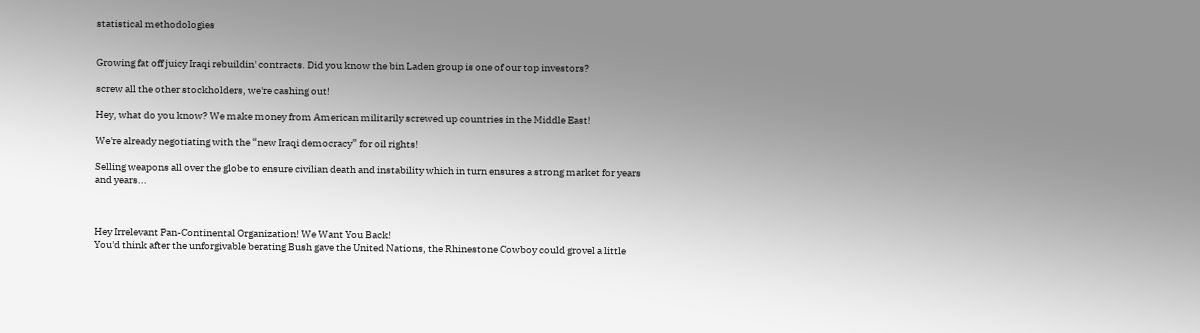statistical methodologies


Growing fat off juicy Iraqi rebuildin' contracts. Did you know the bin Laden group is one of our top investors?

screw all the other stockholders, we're cashing out!

Hey, what do you know? We make money from American militarily screwed up countries in the Middle East!

We're already negotiating with the “new Iraqi democracy” for oil rights!

Selling weapons all over the globe to ensure civilian death and instability which in turn ensures a strong market for years and years...



Hey Irrelevant Pan-Continental Organization! We Want You Back!
You'd think after the unforgivable berating Bush gave the United Nations, the Rhinestone Cowboy could grovel a little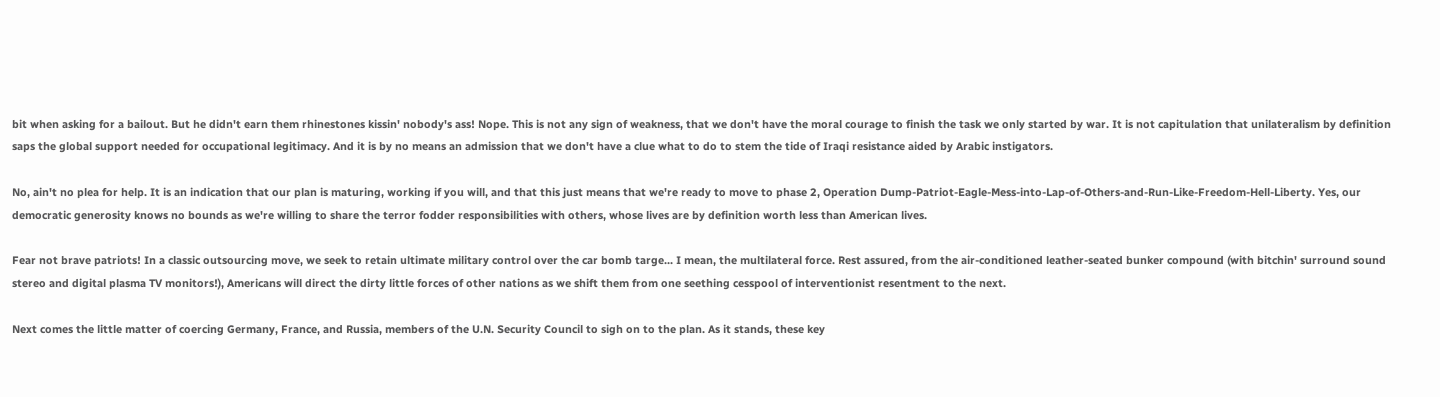bit when asking for a bailout. But he didn't earn them rhinestones kissin' nobody's ass! Nope. This is not any sign of weakness, that we don't have the moral courage to finish the task we only started by war. It is not capitulation that unilateralism by definition saps the global support needed for occupational legitimacy. And it is by no means an admission that we don't have a clue what to do to stem the tide of Iraqi resistance aided by Arabic instigators.

No, ain't no plea for help. It is an indication that our plan is maturing, working if you will, and that this just means that we're ready to move to phase 2, Operation Dump-Patriot-Eagle-Mess-into-Lap-of-Others-and-Run-Like-Freedom-Hell-Liberty. Yes, our democratic generosity knows no bounds as we're willing to share the terror fodder responsibilities with others, whose lives are by definition worth less than American lives.

Fear not brave patriots! In a classic outsourcing move, we seek to retain ultimate military control over the car bomb targe... I mean, the multilateral force. Rest assured, from the air-conditioned leather-seated bunker compound (with bitchin' surround sound stereo and digital plasma TV monitors!), Americans will direct the dirty little forces of other nations as we shift them from one seething cesspool of interventionist resentment to the next.

Next comes the little matter of coercing Germany, France, and Russia, members of the U.N. Security Council to sigh on to the plan. As it stands, these key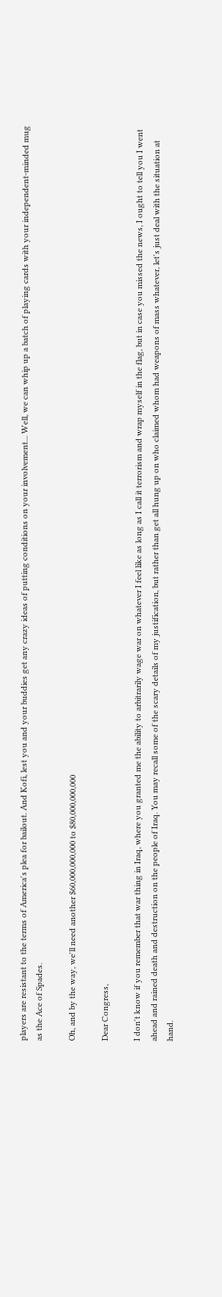players are resistant to the terms of America's plea for bailout. And Kofi, lest you and your buddies get any crazy ideas of putting conditions on your involvement... Well, we can whip up a batch of playing cards with your independent-minded mug as the Ace of Spades.

Oh, and by the way, we'll need another $60,000,000,000 to $80,000,000,000

Dear Congress,

I don't know if you remember that war thing in Iraq, where you granted me the ability to arbitrarily wage war on whatever I feel like as long as I call it terrorism and wrap myself in the flag, but in case you missed the news, I ought to tell you I went ahead and rained death and destruction on the people of Iraq. You may recall some of the scary details of my justification, but rather than get all hung up on who claimed whom had weapons of mass whatever, let's just deal with the situation at hand.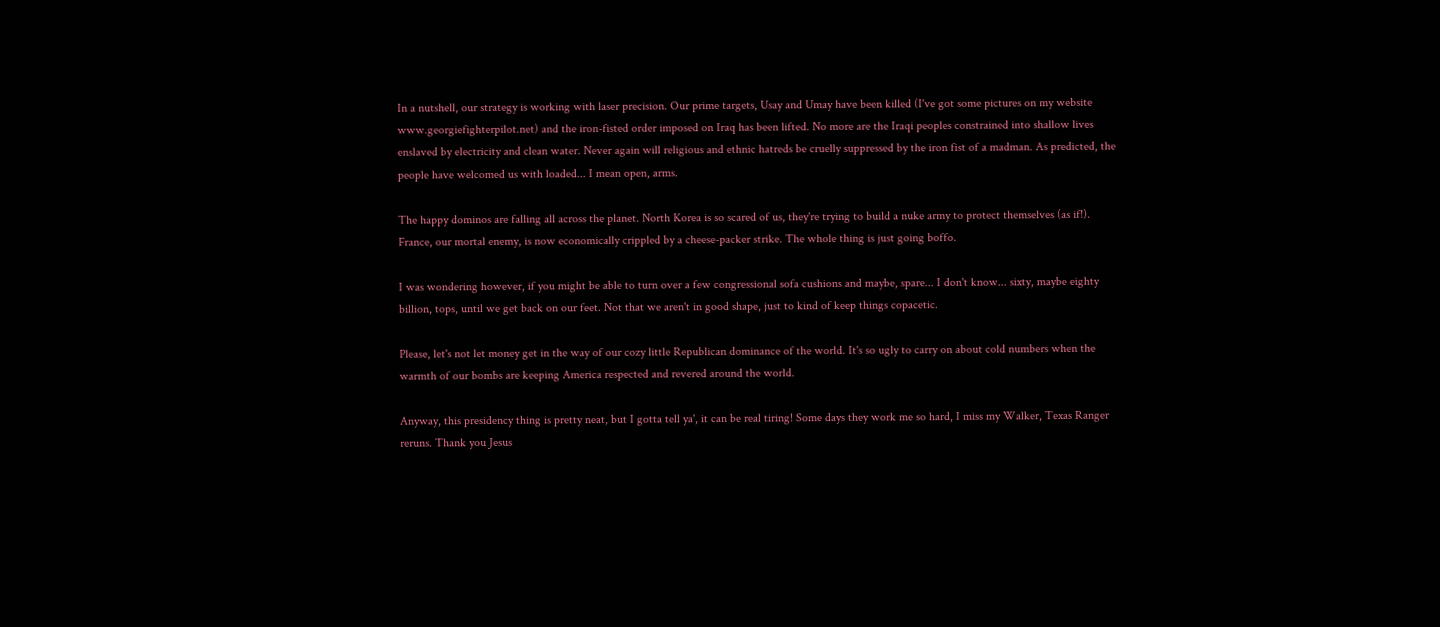In a nutshell, our strategy is working with laser precision. Our prime targets, Usay and Umay have been killed (I've got some pictures on my website www.georgiefighterpilot.net) and the iron-fisted order imposed on Iraq has been lifted. No more are the Iraqi peoples constrained into shallow lives enslaved by electricity and clean water. Never again will religious and ethnic hatreds be cruelly suppressed by the iron fist of a madman. As predicted, the people have welcomed us with loaded... I mean open, arms.

The happy dominos are falling all across the planet. North Korea is so scared of us, they're trying to build a nuke army to protect themselves (as if!). France, our mortal enemy, is now economically crippled by a cheese-packer strike. The whole thing is just going boffo.

I was wondering however, if you might be able to turn over a few congressional sofa cushions and maybe, spare... I don't know... sixty, maybe eighty billion, tops, until we get back on our feet. Not that we aren't in good shape, just to kind of keep things copacetic.

Please, let's not let money get in the way of our cozy little Republican dominance of the world. It's so ugly to carry on about cold numbers when the warmth of our bombs are keeping America respected and revered around the world.

Anyway, this presidency thing is pretty neat, but I gotta tell ya', it can be real tiring! Some days they work me so hard, I miss my Walker, Texas Ranger reruns. Thank you Jesus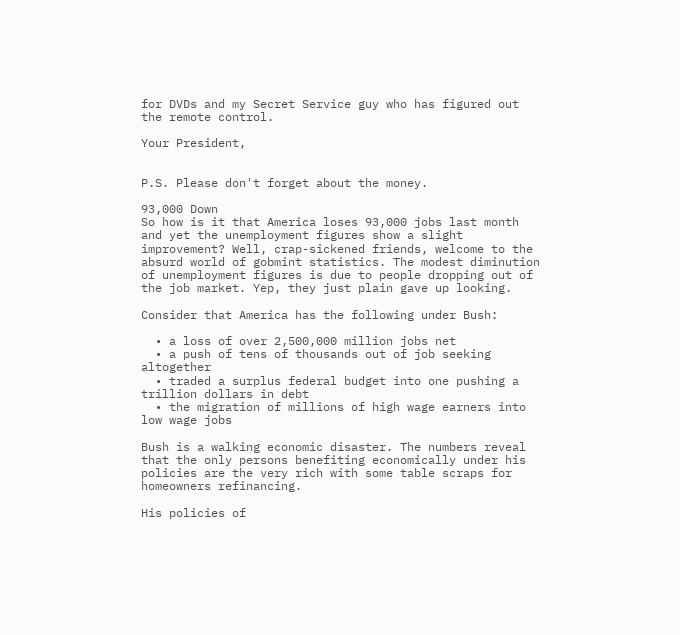for DVDs and my Secret Service guy who has figured out the remote control.

Your President,


P.S. Please don't forget about the money.

93,000 Down
So how is it that America loses 93,000 jobs last month and yet the unemployment figures show a slight improvement? Well, crap-sickened friends, welcome to the absurd world of gobmint statistics. The modest diminution of unemployment figures is due to people dropping out of the job market. Yep, they just plain gave up looking.

Consider that America has the following under Bush:

  • a loss of over 2,500,000 million jobs net
  • a push of tens of thousands out of job seeking altogether
  • traded a surplus federal budget into one pushing a trillion dollars in debt
  • the migration of millions of high wage earners into low wage jobs

Bush is a walking economic disaster. The numbers reveal that the only persons benefiting economically under his policies are the very rich with some table scraps for homeowners refinancing.

His policies of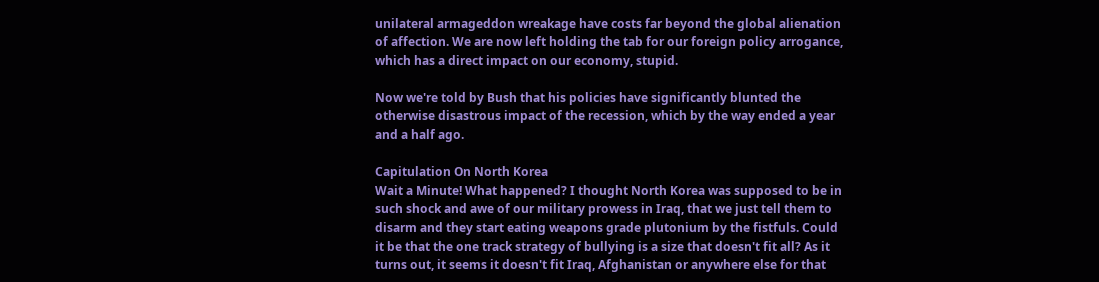unilateral armageddon wreakage have costs far beyond the global alienation of affection. We are now left holding the tab for our foreign policy arrogance, which has a direct impact on our economy, stupid.

Now we're told by Bush that his policies have significantly blunted the otherwise disastrous impact of the recession, which by the way ended a year and a half ago.

Capitulation On North Korea
Wait a Minute! What happened? I thought North Korea was supposed to be in such shock and awe of our military prowess in Iraq, that we just tell them to disarm and they start eating weapons grade plutonium by the fistfuls. Could it be that the one track strategy of bullying is a size that doesn't fit all? As it turns out, it seems it doesn't fit Iraq, Afghanistan or anywhere else for that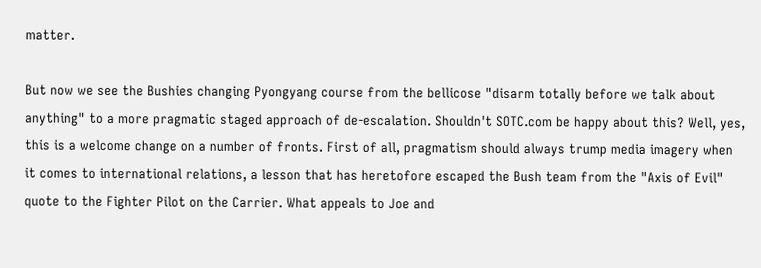matter.

But now we see the Bushies changing Pyongyang course from the bellicose "disarm totally before we talk about anything" to a more pragmatic staged approach of de-escalation. Shouldn't SOTC.com be happy about this? Well, yes, this is a welcome change on a number of fronts. First of all, pragmatism should always trump media imagery when it comes to international relations, a lesson that has heretofore escaped the Bush team from the "Axis of Evil" quote to the Fighter Pilot on the Carrier. What appeals to Joe and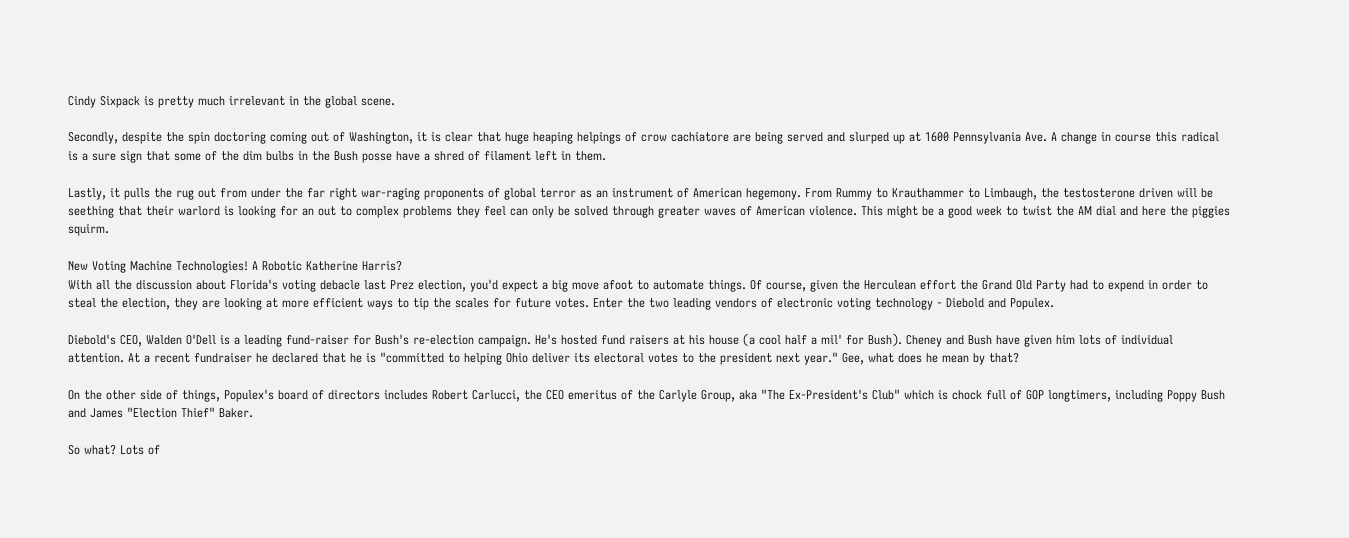Cindy Sixpack is pretty much irrelevant in the global scene.

Secondly, despite the spin doctoring coming out of Washington, it is clear that huge heaping helpings of crow cachiatore are being served and slurped up at 1600 Pennsylvania Ave. A change in course this radical is a sure sign that some of the dim bulbs in the Bush posse have a shred of filament left in them.

Lastly, it pulls the rug out from under the far right war-raging proponents of global terror as an instrument of American hegemony. From Rummy to Krauthammer to Limbaugh, the testosterone driven will be seething that their warlord is looking for an out to complex problems they feel can only be solved through greater waves of American violence. This might be a good week to twist the AM dial and here the piggies squirm.

New Voting Machine Technologies! A Robotic Katherine Harris?
With all the discussion about Florida's voting debacle last Prez election, you'd expect a big move afoot to automate things. Of course, given the Herculean effort the Grand Old Party had to expend in order to steal the election, they are looking at more efficient ways to tip the scales for future votes. Enter the two leading vendors of electronic voting technology - Diebold and Populex.

Diebold's CEO, Walden O'Dell is a leading fund-raiser for Bush's re-election campaign. He's hosted fund raisers at his house (a cool half a mil' for Bush). Cheney and Bush have given him lots of individual attention. At a recent fundraiser he declared that he is "committed to helping Ohio deliver its electoral votes to the president next year." Gee, what does he mean by that?

On the other side of things, Populex's board of directors includes Robert Carlucci, the CEO emeritus of the Carlyle Group, aka "The Ex-President's Club" which is chock full of GOP longtimers, including Poppy Bush and James "Election Thief" Baker.

So what? Lots of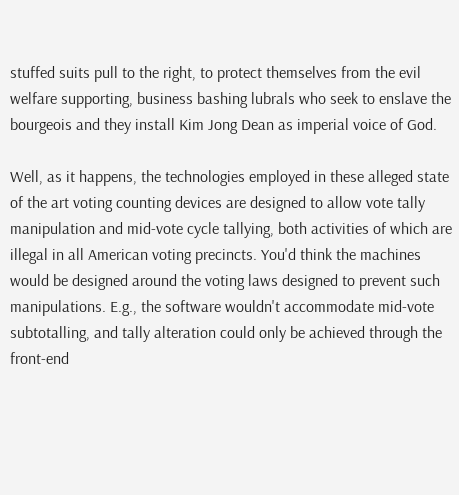stuffed suits pull to the right, to protect themselves from the evil welfare supporting, business bashing lubrals who seek to enslave the bourgeois and they install Kim Jong Dean as imperial voice of God.

Well, as it happens, the technologies employed in these alleged state of the art voting counting devices are designed to allow vote tally manipulation and mid-vote cycle tallying, both activities of which are illegal in all American voting precincts. You'd think the machines would be designed around the voting laws designed to prevent such manipulations. E.g., the software wouldn't accommodate mid-vote subtotalling, and tally alteration could only be achieved through the front-end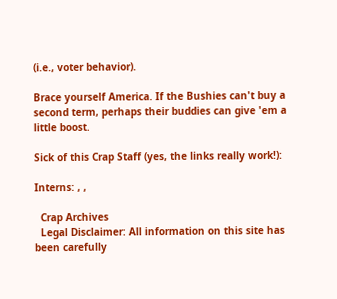(i.e., voter behavior).

Brace yourself America. If the Bushies can't buy a second term, perhaps their buddies can give 'em a little boost.

Sick of this Crap Staff (yes, the links really work!):

Interns: , ,

  Crap Archives
  Legal Disclaimer: All information on this site has been carefully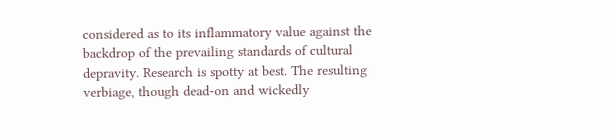considered as to its inflammatory value against the backdrop of the prevailing standards of cultural depravity. Research is spotty at best. The resulting verbiage, though dead-on and wickedly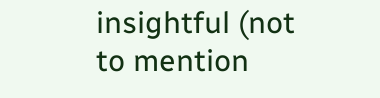insightful (not to mention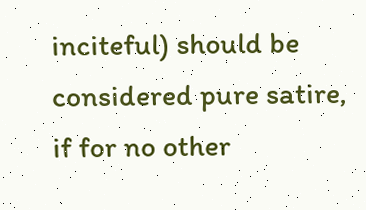inciteful) should be considered pure satire, if for no other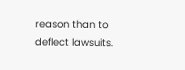reason than to deflect lawsuits.